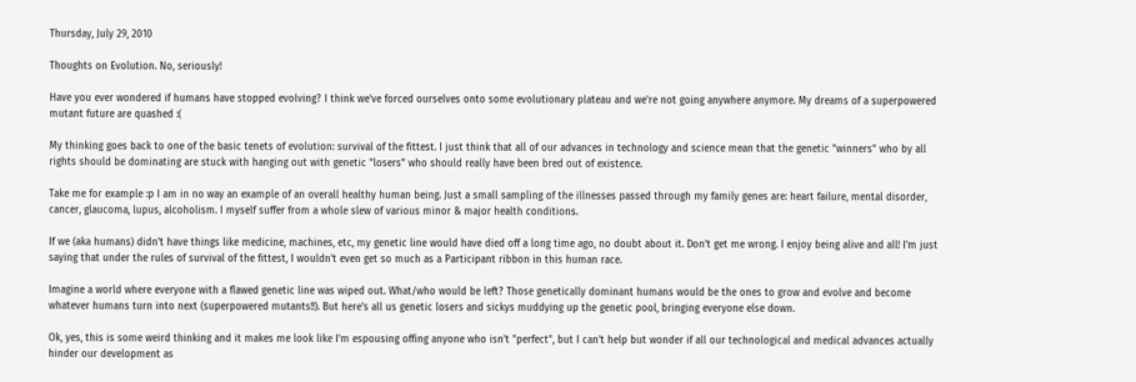Thursday, July 29, 2010

Thoughts on Evolution. No, seriously!

Have you ever wondered if humans have stopped evolving? I think we've forced ourselves onto some evolutionary plateau and we're not going anywhere anymore. My dreams of a superpowered mutant future are quashed :(

My thinking goes back to one of the basic tenets of evolution: survival of the fittest. I just think that all of our advances in technology and science mean that the genetic "winners" who by all rights should be dominating are stuck with hanging out with genetic "losers" who should really have been bred out of existence.

Take me for example :p I am in no way an example of an overall healthy human being. Just a small sampling of the illnesses passed through my family genes are: heart failure, mental disorder, cancer, glaucoma, lupus, alcoholism. I myself suffer from a whole slew of various minor & major health conditions.

If we (aka humans) didn't have things like medicine, machines, etc, my genetic line would have died off a long time ago, no doubt about it. Don't get me wrong. I enjoy being alive and all! I'm just saying that under the rules of survival of the fittest, I wouldn't even get so much as a Participant ribbon in this human race.

Imagine a world where everyone with a flawed genetic line was wiped out. What/who would be left? Those genetically dominant humans would be the ones to grow and evolve and become whatever humans turn into next (superpowered mutants!!). But here's all us genetic losers and sickys muddying up the genetic pool, bringing everyone else down.

Ok, yes, this is some weird thinking and it makes me look like I'm espousing offing anyone who isn't "perfect", but I can't help but wonder if all our technological and medical advances actually hinder our development as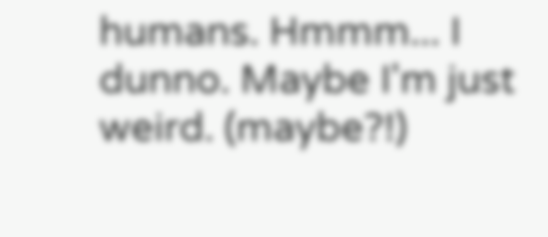humans. Hmmm... I dunno. Maybe I'm just weird. (maybe?!)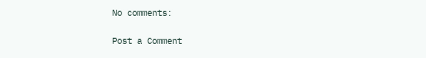No comments:

Post a Comment